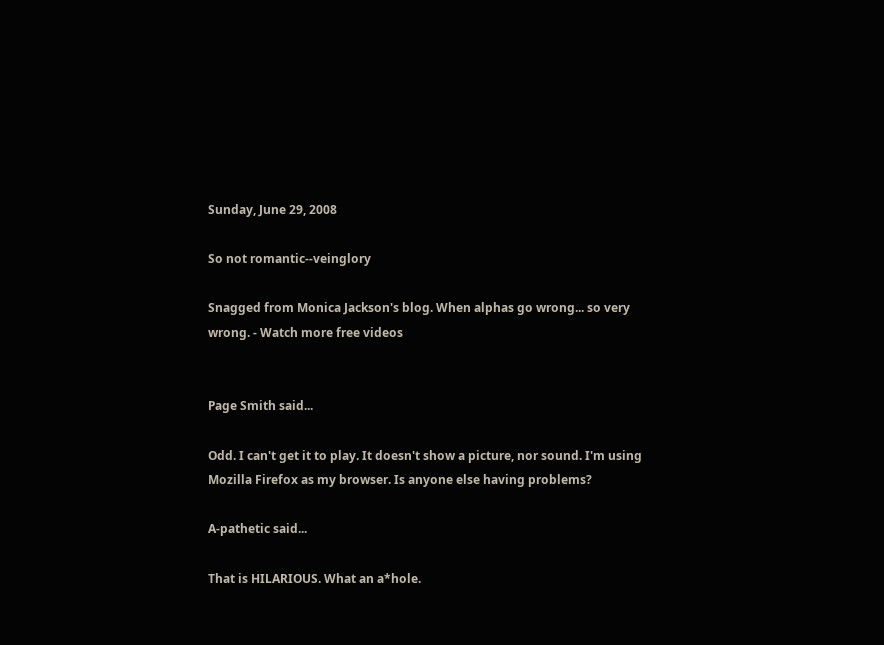Sunday, June 29, 2008

So not romantic--veinglory

Snagged from Monica Jackson's blog. When alphas go wrong... so very wrong. - Watch more free videos


Page Smith said...

Odd. I can't get it to play. It doesn't show a picture, nor sound. I'm using Mozilla Firefox as my browser. Is anyone else having problems?

A-pathetic said...

That is HILARIOUS. What an a*hole.